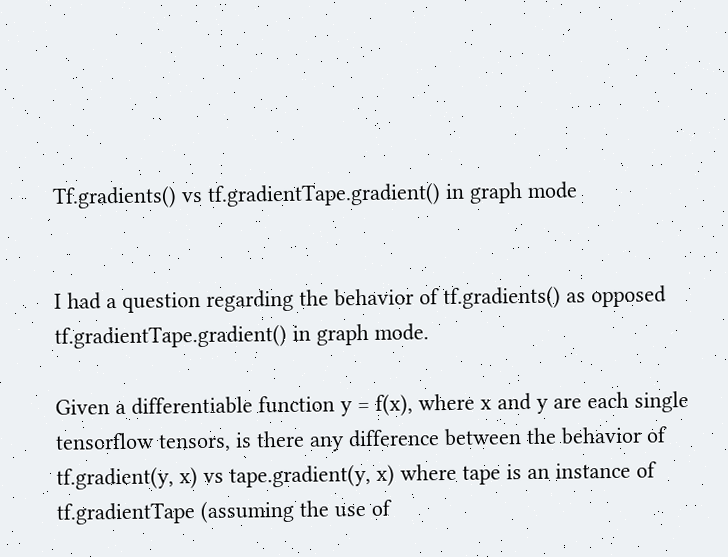Tf.gradients() vs tf.gradientTape.gradient() in graph mode


I had a question regarding the behavior of tf.gradients() as opposed tf.gradientTape.gradient() in graph mode.

Given a differentiable function y = f(x), where x and y are each single tensorflow tensors, is there any difference between the behavior of tf.gradient(y, x) vs tape.gradient(y, x) where tape is an instance of tf.gradientTape (assuming the use of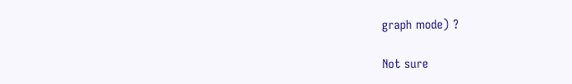graph mode) ?

Not sure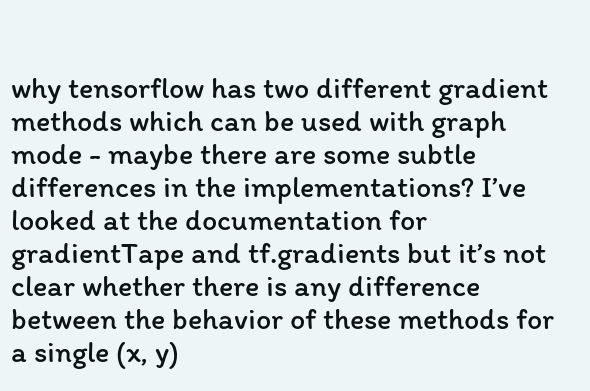why tensorflow has two different gradient methods which can be used with graph mode - maybe there are some subtle differences in the implementations? I’ve looked at the documentation for gradientTape and tf.gradients but it’s not clear whether there is any difference between the behavior of these methods for a single (x, y)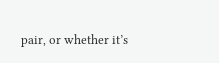pair, or whether it’s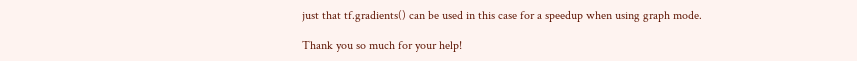just that tf.gradients() can be used in this case for a speedup when using graph mode.

Thank you so much for your help!